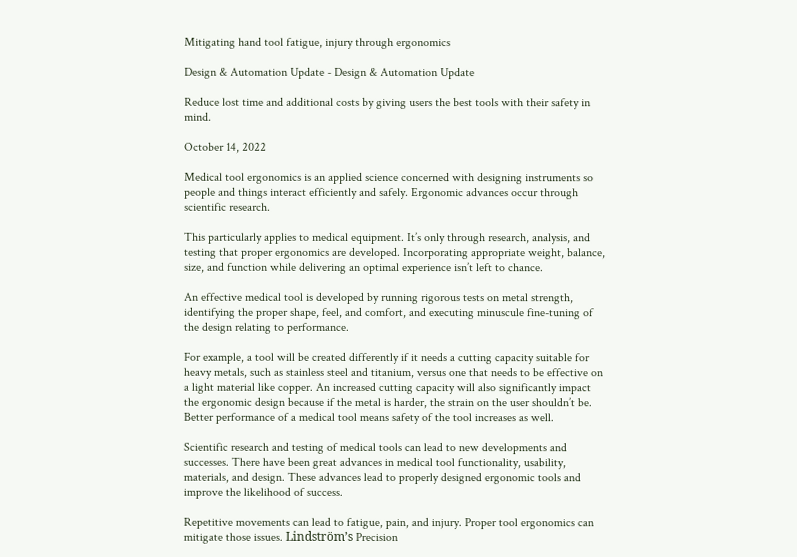Mitigating hand tool fatigue, injury through ergonomics

Design & Automation Update - Design & Automation Update

Reduce lost time and additional costs by giving users the best tools with their safety in mind.

October 14, 2022

Medical tool ergonomics is an applied science concerned with designing instruments so people and things interact efficiently and safely. Ergonomic advances occur through scientific research.

This particularly applies to medical equipment. It’s only through research, analysis, and testing that proper ergonomics are developed. Incorporating appropriate weight, balance, size, and function while delivering an optimal experience isn’t left to chance.

An effective medical tool is developed by running rigorous tests on metal strength, identifying the proper shape, feel, and comfort, and executing minuscule fine-tuning of the design relating to performance.

For example, a tool will be created differently if it needs a cutting capacity suitable for heavy metals, such as stainless steel and titanium, versus one that needs to be effective on a light material like copper. An increased cutting capacity will also significantly impact the ergonomic design because if the metal is harder, the strain on the user shouldn’t be. Better performance of a medical tool means safety of the tool increases as well.

Scientific research and testing of medical tools can lead to new developments and successes. There have been great advances in medical tool functionality, usability, materials, and design. These advances lead to properly designed ergonomic tools and improve the likelihood of success.

Repetitive movements can lead to fatigue, pain, and injury. Proper tool ergonomics can mitigate those issues. Lindström’s Precision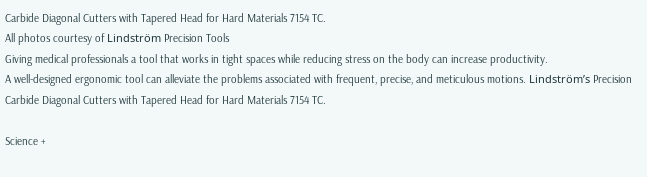Carbide Diagonal Cutters with Tapered Head for Hard Materials 7154 TC.
All photos courtesy of Lindström Precision Tools
Giving medical professionals a tool that works in tight spaces while reducing stress on the body can increase productivity.
A well-designed ergonomic tool can alleviate the problems associated with frequent, precise, and meticulous motions. Lindström’s Precision Carbide Diagonal Cutters with Tapered Head for Hard Materials 7154 TC.

Science +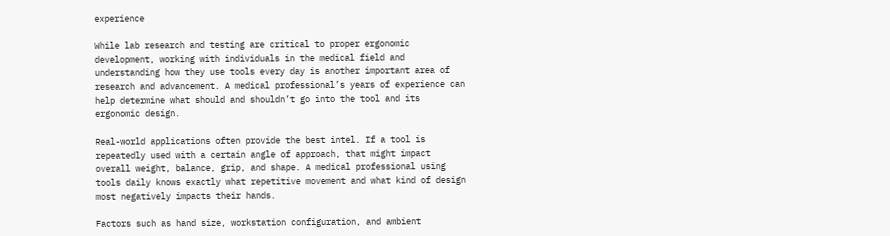experience

While lab research and testing are critical to proper ergonomic development, working with individuals in the medical field and understanding how they use tools every day is another important area of research and advancement. A medical professional’s years of experience can help determine what should and shouldn’t go into the tool and its ergonomic design.

Real-world applications often provide the best intel. If a tool is repeatedly used with a certain angle of approach, that might impact overall weight, balance, grip, and shape. A medical professional using tools daily knows exactly what repetitive movement and what kind of design most negatively impacts their hands.

Factors such as hand size, workstation configuration, and ambient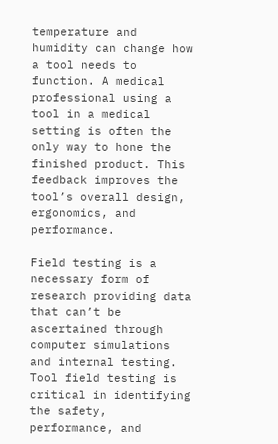temperature and humidity can change how a tool needs to function. A medical professional using a tool in a medical setting is often the only way to hone the finished product. This feedback improves the tool’s overall design, ergonomics, and performance.

Field testing is a necessary form of research providing data that can’t be ascertained through computer simulations and internal testing. Tool field testing is critical in identifying the safety, performance, and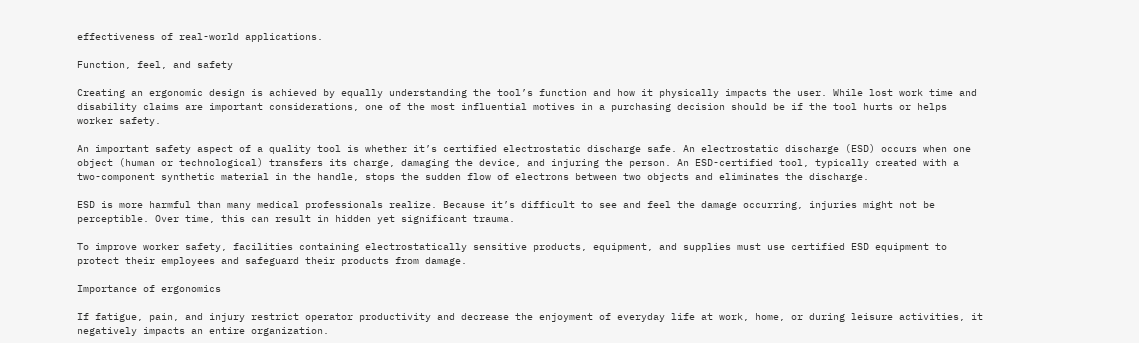effectiveness of real-world applications.

Function, feel, and safety

Creating an ergonomic design is achieved by equally understanding the tool’s function and how it physically impacts the user. While lost work time and disability claims are important considerations, one of the most influential motives in a purchasing decision should be if the tool hurts or helps worker safety.

An important safety aspect of a quality tool is whether it’s certified electrostatic discharge safe. An electrostatic discharge (ESD) occurs when one object (human or technological) transfers its charge, damaging the device, and injuring the person. An ESD-certified tool, typically created with a two-component synthetic material in the handle, stops the sudden flow of electrons between two objects and eliminates the discharge.

ESD is more harmful than many medical professionals realize. Because it’s difficult to see and feel the damage occurring, injuries might not be perceptible. Over time, this can result in hidden yet significant trauma.

To improve worker safety, facilities containing electrostatically sensitive products, equipment, and supplies must use certified ESD equipment to protect their employees and safeguard their products from damage.

Importance of ergonomics

If fatigue, pain, and injury restrict operator productivity and decrease the enjoyment of everyday life at work, home, or during leisure activities, it negatively impacts an entire organization.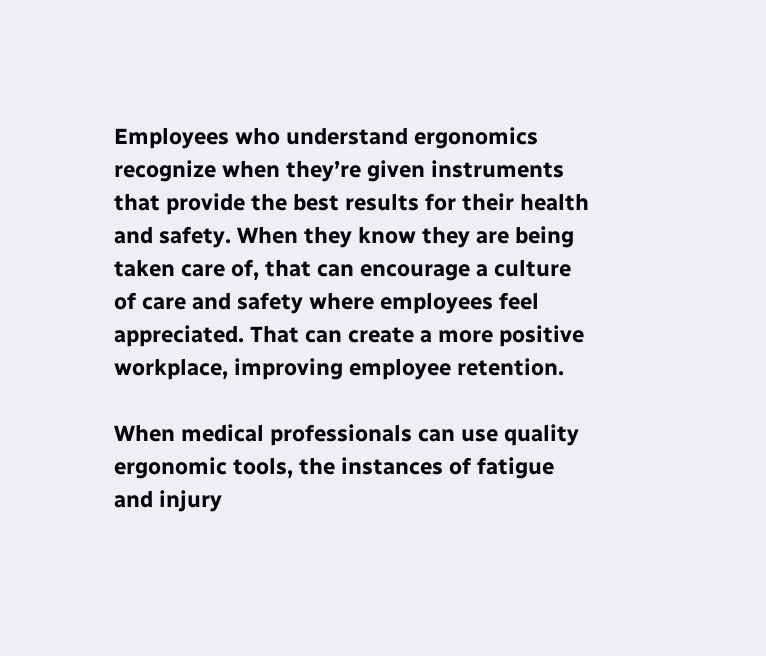Employees who understand ergonomics recognize when they’re given instruments that provide the best results for their health and safety. When they know they are being taken care of, that can encourage a culture of care and safety where employees feel appreciated. That can create a more positive workplace, improving employee retention.

When medical professionals can use quality ergonomic tools, the instances of fatigue and injury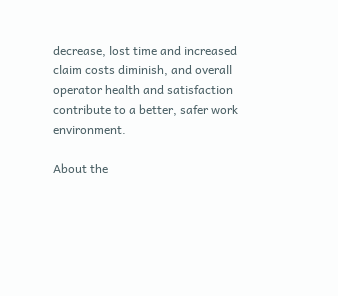decrease, lost time and increased claim costs diminish, and overall operator health and satisfaction contribute to a better, safer work environment.

About the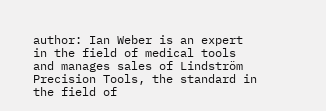author: Ian Weber is an expert in the field of medical tools and manages sales of Lindström Precision Tools, the standard in the field of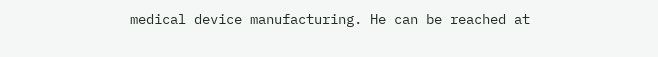medical device manufacturing. He can be reached at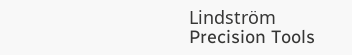Lindström Precision Tools